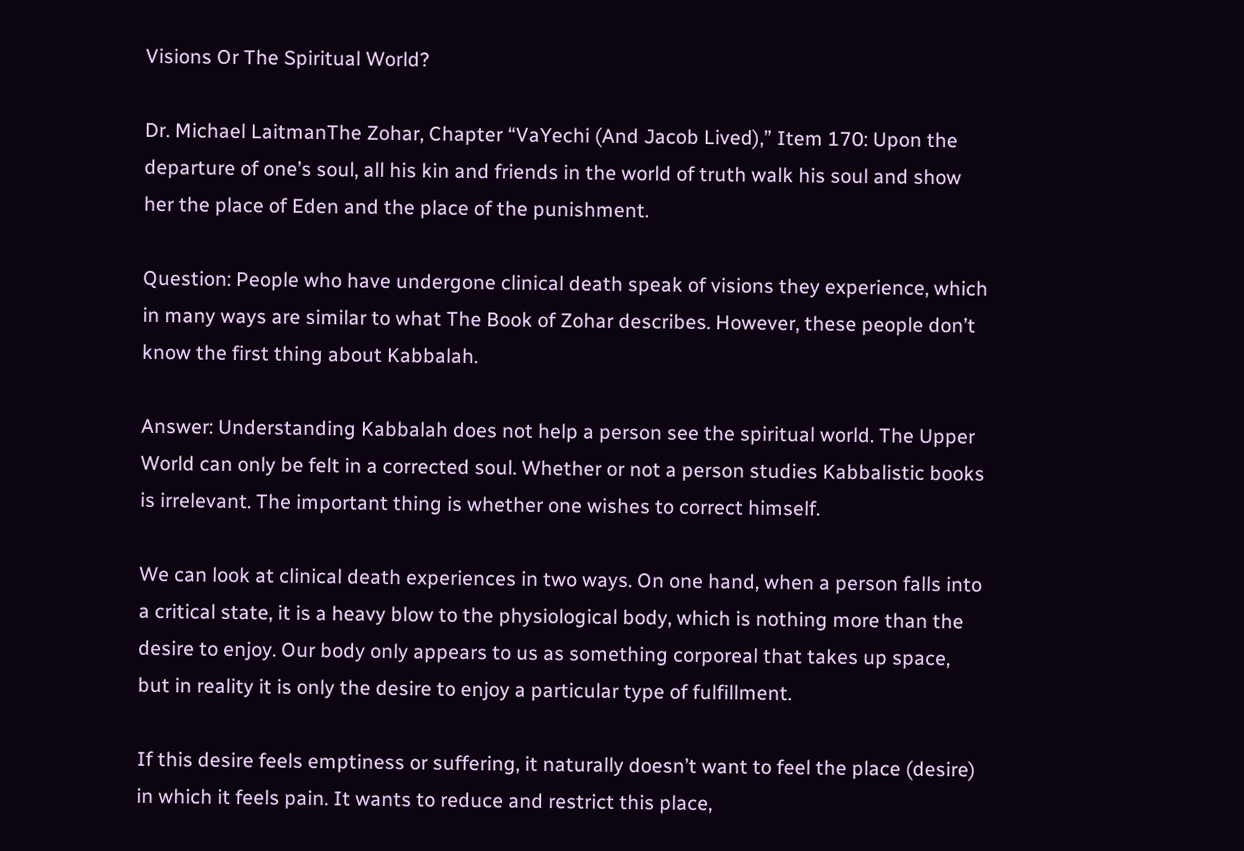Visions Or The Spiritual World?

Dr. Michael LaitmanThe Zohar, Chapter “VaYechi (And Jacob Lived),” Item 170: Upon the departure of one’s soul, all his kin and friends in the world of truth walk his soul and show her the place of Eden and the place of the punishment.

Question: People who have undergone clinical death speak of visions they experience, which in many ways are similar to what The Book of Zohar describes. However, these people don’t know the first thing about Kabbalah.

Answer: Understanding Kabbalah does not help a person see the spiritual world. The Upper World can only be felt in a corrected soul. Whether or not a person studies Kabbalistic books is irrelevant. The important thing is whether one wishes to correct himself.

We can look at clinical death experiences in two ways. On one hand, when a person falls into a critical state, it is a heavy blow to the physiological body, which is nothing more than the desire to enjoy. Our body only appears to us as something corporeal that takes up space, but in reality it is only the desire to enjoy a particular type of fulfillment.

If this desire feels emptiness or suffering, it naturally doesn’t want to feel the place (desire) in which it feels pain. It wants to reduce and restrict this place,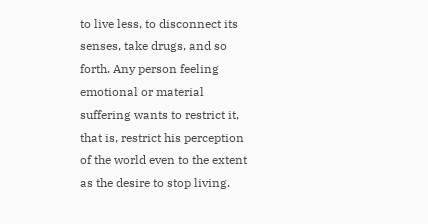to live less, to disconnect its senses, take drugs, and so forth. Any person feeling emotional or material suffering wants to restrict it, that is, restrict his perception of the world even to the extent as the desire to stop living.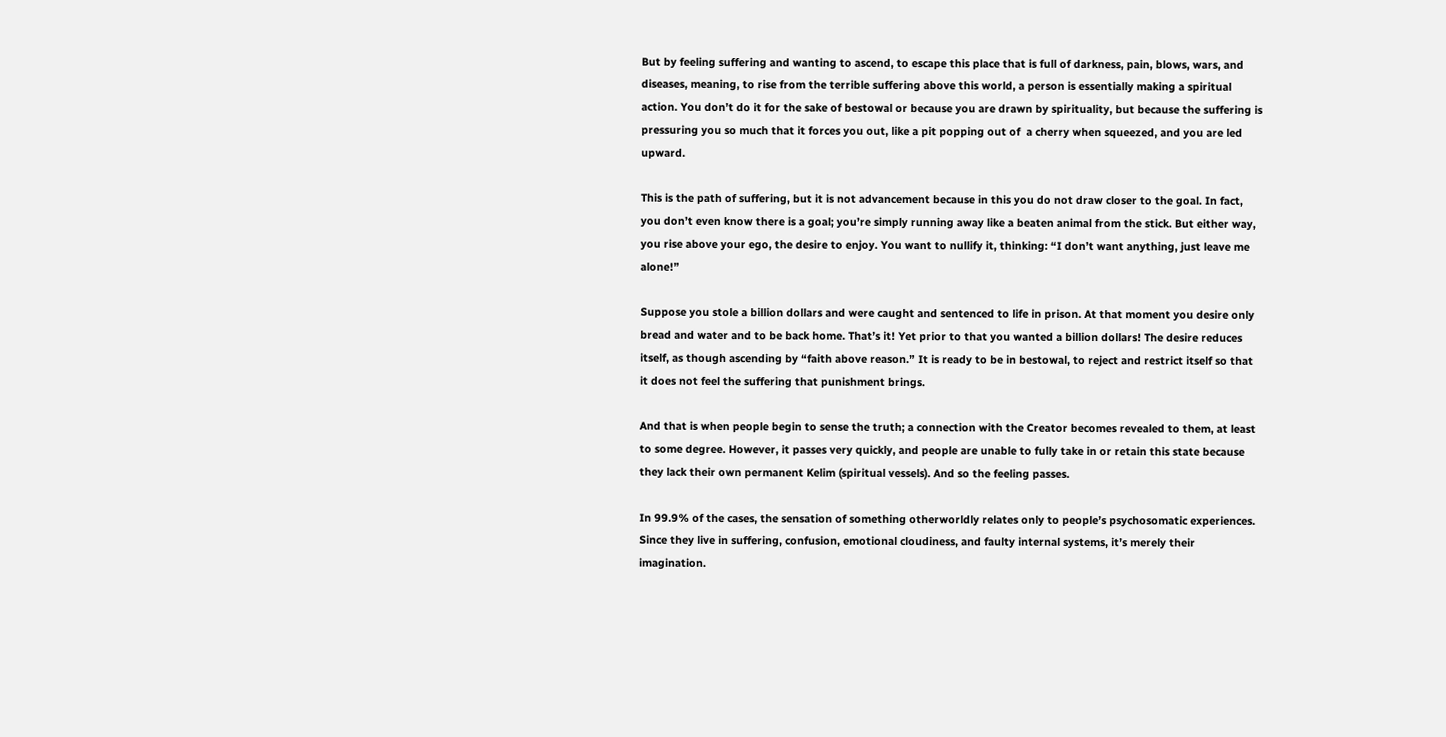But by feeling suffering and wanting to ascend, to escape this place that is full of darkness, pain, blows, wars, and diseases, meaning, to rise from the terrible suffering above this world, a person is essentially making a spiritual action. You don’t do it for the sake of bestowal or because you are drawn by spirituality, but because the suffering is pressuring you so much that it forces you out, like a pit popping out of  a cherry when squeezed, and you are led upward.

This is the path of suffering, but it is not advancement because in this you do not draw closer to the goal. In fact, you don’t even know there is a goal; you’re simply running away like a beaten animal from the stick. But either way, you rise above your ego, the desire to enjoy. You want to nullify it, thinking: “I don’t want anything, just leave me alone!”

Suppose you stole a billion dollars and were caught and sentenced to life in prison. At that moment you desire only bread and water and to be back home. That’s it! Yet prior to that you wanted a billion dollars! The desire reduces itself, as though ascending by “faith above reason.” It is ready to be in bestowal, to reject and restrict itself so that it does not feel the suffering that punishment brings.

And that is when people begin to sense the truth; a connection with the Creator becomes revealed to them, at least to some degree. However, it passes very quickly, and people are unable to fully take in or retain this state because they lack their own permanent Kelim (spiritual vessels). And so the feeling passes.

In 99.9% of the cases, the sensation of something otherworldly relates only to people’s psychosomatic experiences. Since they live in suffering, confusion, emotional cloudiness, and faulty internal systems, it’s merely their imagination.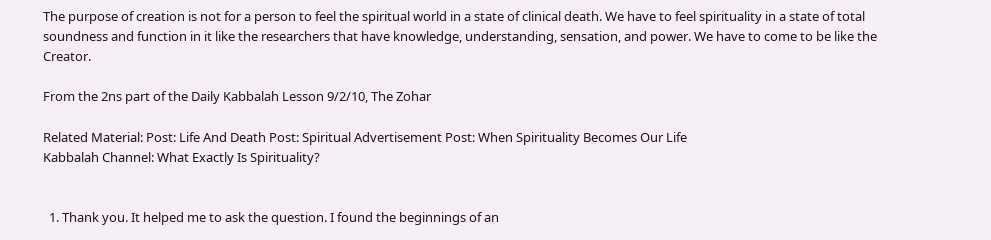The purpose of creation is not for a person to feel the spiritual world in a state of clinical death. We have to feel spirituality in a state of total soundness and function in it like the researchers that have knowledge, understanding, sensation, and power. We have to come to be like the Creator.

From the 2ns part of the Daily Kabbalah Lesson 9/2/10, The Zohar

Related Material: Post: Life And Death Post: Spiritual Advertisement Post: When Spirituality Becomes Our Life
Kabbalah Channel: What Exactly Is Spirituality?


  1. Thank you. It helped me to ask the question. I found the beginnings of an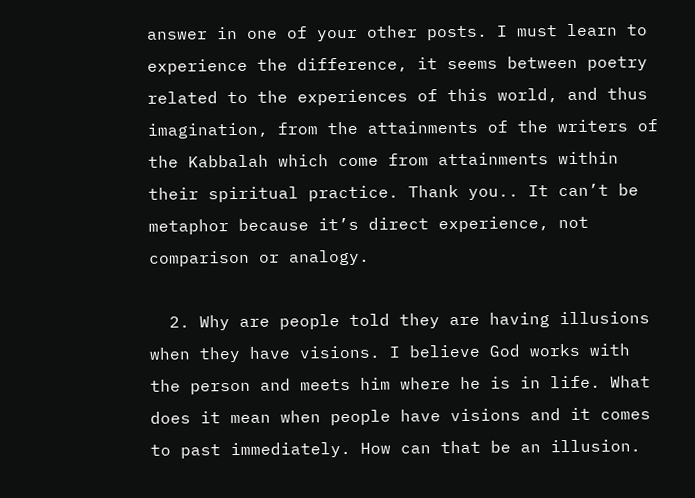answer in one of your other posts. I must learn to experience the difference, it seems between poetry related to the experiences of this world, and thus imagination, from the attainments of the writers of the Kabbalah which come from attainments within their spiritual practice. Thank you.. It can’t be metaphor because it’s direct experience, not comparison or analogy.

  2. Why are people told they are having illusions when they have visions. I believe God works with the person and meets him where he is in life. What does it mean when people have visions and it comes to past immediately. How can that be an illusion.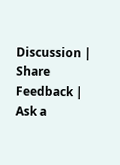Discussion | Share Feedback | Ask a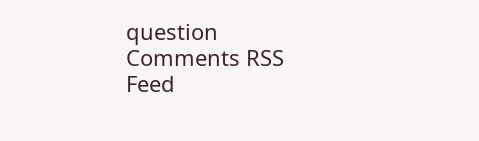question Comments RSS Feed